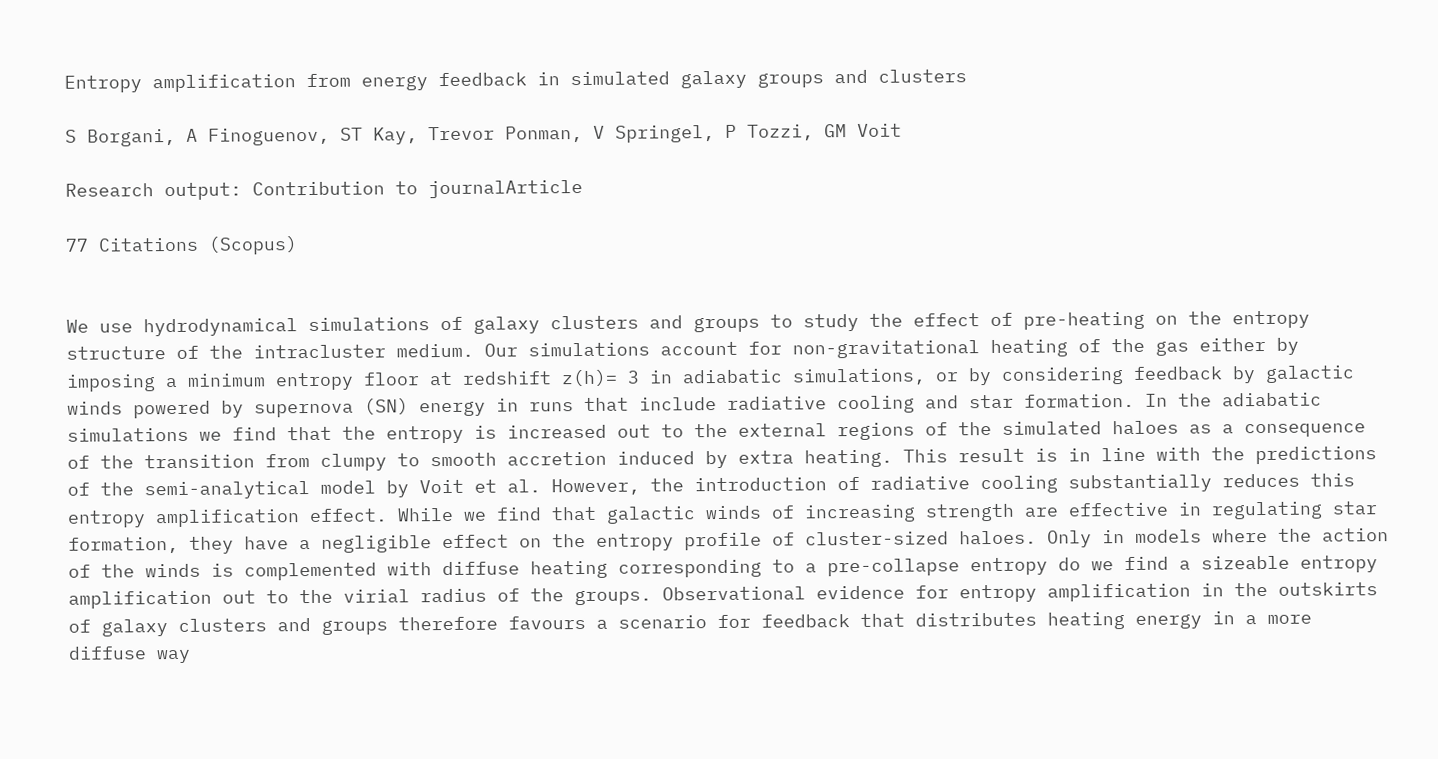Entropy amplification from energy feedback in simulated galaxy groups and clusters

S Borgani, A Finoguenov, ST Kay, Trevor Ponman, V Springel, P Tozzi, GM Voit

Research output: Contribution to journalArticle

77 Citations (Scopus)


We use hydrodynamical simulations of galaxy clusters and groups to study the effect of pre-heating on the entropy structure of the intracluster medium. Our simulations account for non-gravitational heating of the gas either by imposing a minimum entropy floor at redshift z(h)= 3 in adiabatic simulations, or by considering feedback by galactic winds powered by supernova (SN) energy in runs that include radiative cooling and star formation. In the adiabatic simulations we find that the entropy is increased out to the external regions of the simulated haloes as a consequence of the transition from clumpy to smooth accretion induced by extra heating. This result is in line with the predictions of the semi-analytical model by Voit et al. However, the introduction of radiative cooling substantially reduces this entropy amplification effect. While we find that galactic winds of increasing strength are effective in regulating star formation, they have a negligible effect on the entropy profile of cluster-sized haloes. Only in models where the action of the winds is complemented with diffuse heating corresponding to a pre-collapse entropy do we find a sizeable entropy amplification out to the virial radius of the groups. Observational evidence for entropy amplification in the outskirts of galaxy clusters and groups therefore favours a scenario for feedback that distributes heating energy in a more diffuse way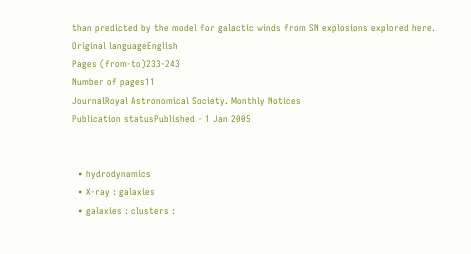than predicted by the model for galactic winds from SN explosions explored here.
Original languageEnglish
Pages (from-to)233-243
Number of pages11
JournalRoyal Astronomical Society. Monthly Notices
Publication statusPublished - 1 Jan 2005


  • hydrodynamics
  • X-ray : galaxies
  • galaxies : clusters :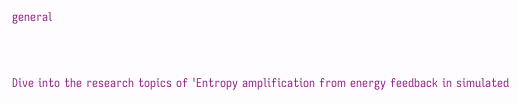general


Dive into the research topics of 'Entropy amplification from energy feedback in simulated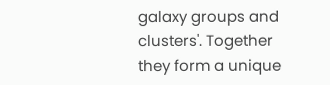galaxy groups and clusters'. Together they form a unique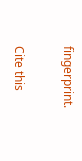fingerprint.

Cite this